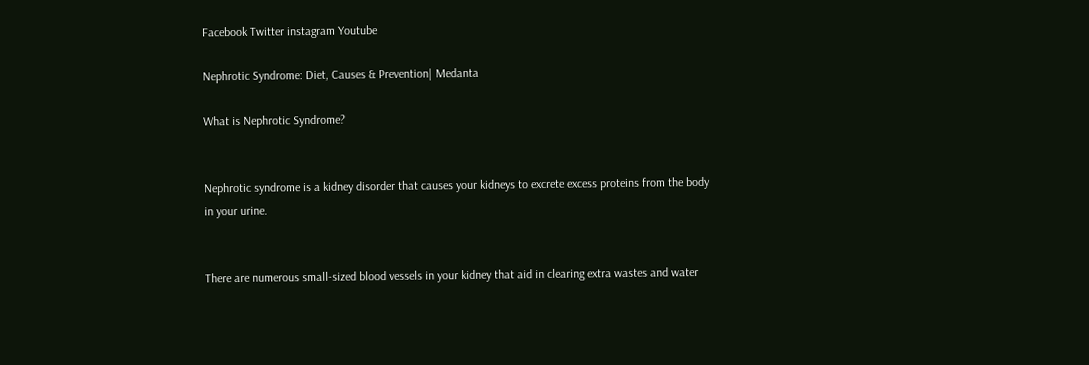Facebook Twitter instagram Youtube

Nephrotic Syndrome: Diet, Causes & Prevention| Medanta

What is Nephrotic Syndrome?


Nephrotic syndrome is a kidney disorder that causes your kidneys to excrete excess proteins from the body in your urine.


There are numerous small-sized blood vessels in your kidney that aid in clearing extra wastes and water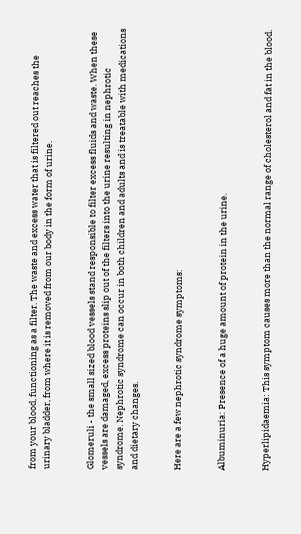from your blood, functioning as a filter. The waste and excess water that is filtered out reaches the urinary bladder, from where it is removed from our body in the form of urine.


Glomeruli - the small sized blood vessels stand responsible to filter excess fluids and waste. When these vessels are damaged, excess proteins slip out of the filters into the urine resulting in nephrotic syndrome. Nephrotic syndrome can occur in both children and adults and is treatable with medications and dietary changes.


Here are a few nephrotic syndrome symptoms:


Albuminuria: Presence of a huge amount of protein in the urine.


Hyperlipidaemia: This symptom causes more than the normal range of cholesterol and fat in the blood.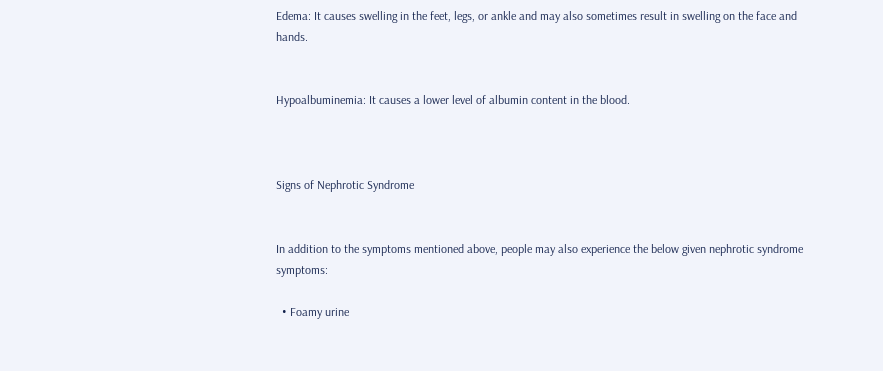Edema: It causes swelling in the feet, legs, or ankle and may also sometimes result in swelling on the face and hands.


Hypoalbuminemia: It causes a lower level of albumin content in the blood.



Signs of Nephrotic Syndrome


In addition to the symptoms mentioned above, people may also experience the below given nephrotic syndrome symptoms:

  • Foamy urine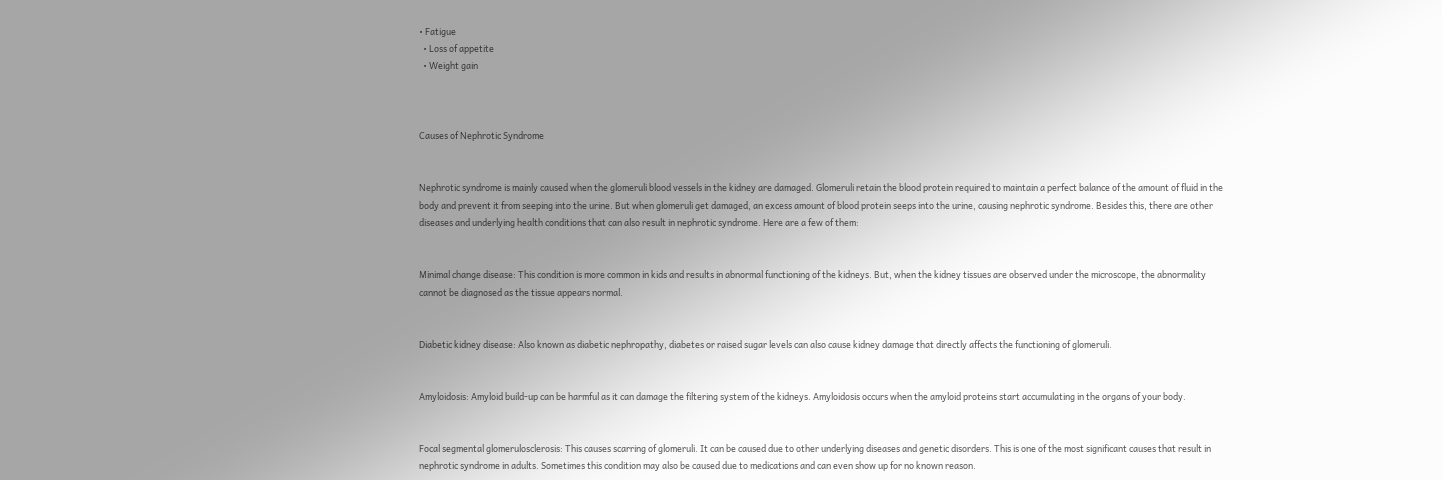• Fatigue
  • Loss of appetite
  • Weight gain



Causes of Nephrotic Syndrome


Nephrotic syndrome is mainly caused when the glomeruli blood vessels in the kidney are damaged. Glomeruli retain the blood protein required to maintain a perfect balance of the amount of fluid in the body and prevent it from seeping into the urine. But when glomeruli get damaged, an excess amount of blood protein seeps into the urine, causing nephrotic syndrome. Besides this, there are other diseases and underlying health conditions that can also result in nephrotic syndrome. Here are a few of them:


Minimal change disease: This condition is more common in kids and results in abnormal functioning of the kidneys. But, when the kidney tissues are observed under the microscope, the abnormality cannot be diagnosed as the tissue appears normal.


Diabetic kidney disease: Also known as diabetic nephropathy, diabetes or raised sugar levels can also cause kidney damage that directly affects the functioning of glomeruli.


Amyloidosis: Amyloid build-up can be harmful as it can damage the filtering system of the kidneys. Amyloidosis occurs when the amyloid proteins start accumulating in the organs of your body.


Focal segmental glomerulosclerosis: This causes scarring of glomeruli. It can be caused due to other underlying diseases and genetic disorders. This is one of the most significant causes that result in nephrotic syndrome in adults. Sometimes this condition may also be caused due to medications and can even show up for no known reason.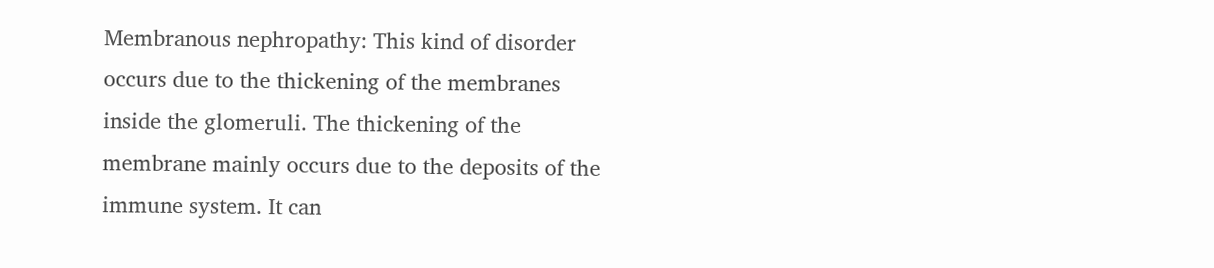Membranous nephropathy: This kind of disorder occurs due to the thickening of the membranes inside the glomeruli. The thickening of the membrane mainly occurs due to the deposits of the immune system. It can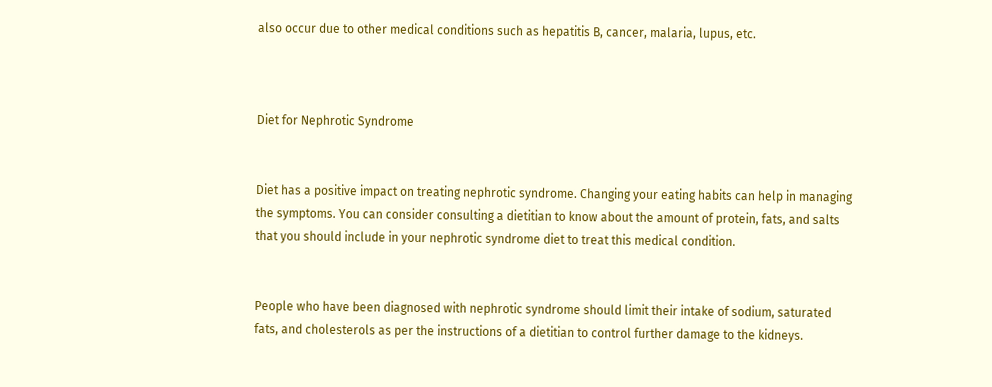also occur due to other medical conditions such as hepatitis B, cancer, malaria, lupus, etc.



Diet for Nephrotic Syndrome


Diet has a positive impact on treating nephrotic syndrome. Changing your eating habits can help in managing the symptoms. You can consider consulting a dietitian to know about the amount of protein, fats, and salts that you should include in your nephrotic syndrome diet to treat this medical condition.


People who have been diagnosed with nephrotic syndrome should limit their intake of sodium, saturated fats, and cholesterols as per the instructions of a dietitian to control further damage to the kidneys.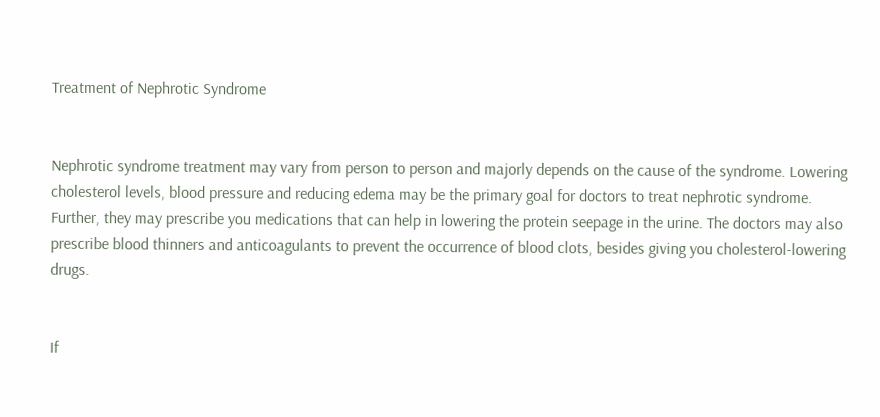Treatment of Nephrotic Syndrome


Nephrotic syndrome treatment may vary from person to person and majorly depends on the cause of the syndrome. Lowering cholesterol levels, blood pressure and reducing edema may be the primary goal for doctors to treat nephrotic syndrome. Further, they may prescribe you medications that can help in lowering the protein seepage in the urine. The doctors may also prescribe blood thinners and anticoagulants to prevent the occurrence of blood clots, besides giving you cholesterol-lowering drugs.


If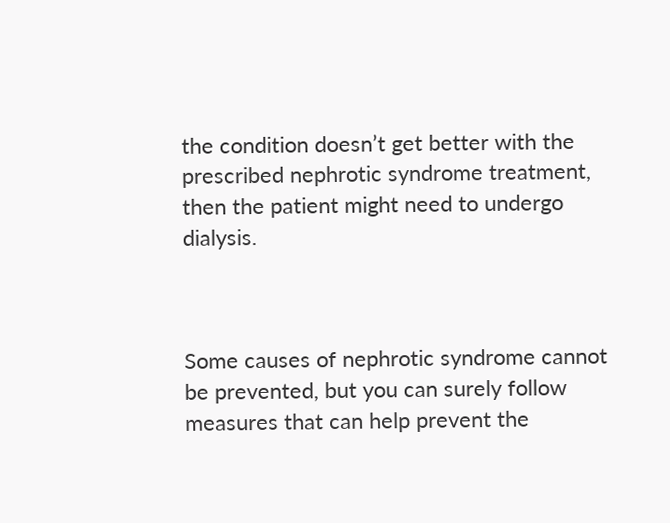the condition doesn’t get better with the prescribed nephrotic syndrome treatment, then the patient might need to undergo dialysis.



Some causes of nephrotic syndrome cannot be prevented, but you can surely follow measures that can help prevent the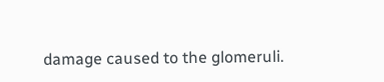damage caused to the glomeruli.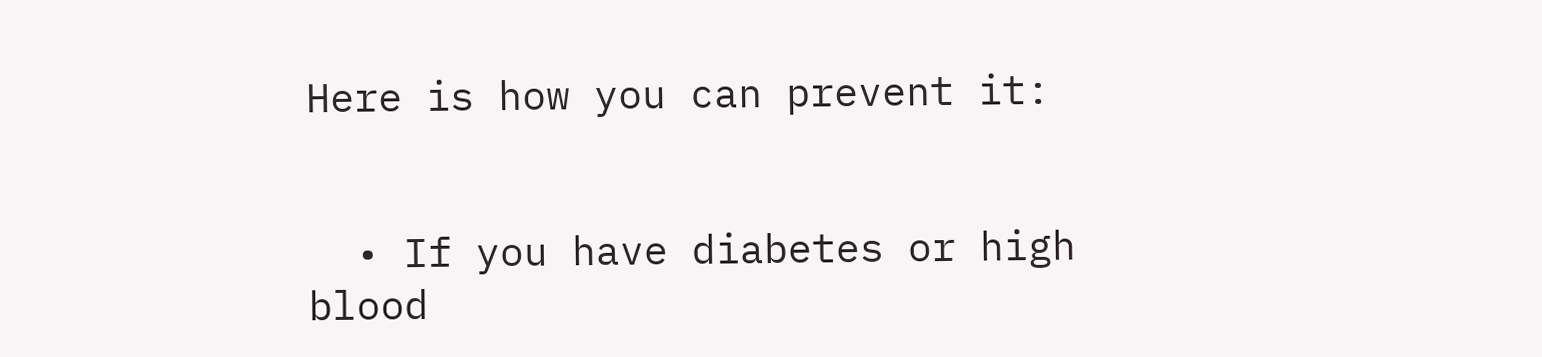Here is how you can prevent it:


  • If you have diabetes or high blood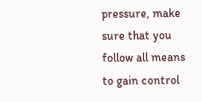pressure, make sure that you follow all means to gain control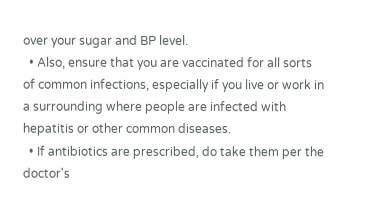over your sugar and BP level.
  • Also, ensure that you are vaccinated for all sorts of common infections, especially if you live or work in a surrounding where people are infected with hepatitis or other common diseases.
  • If antibiotics are prescribed, do take them per the doctor's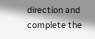direction and complete the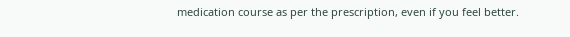medication course as per the prescription, even if you feel better.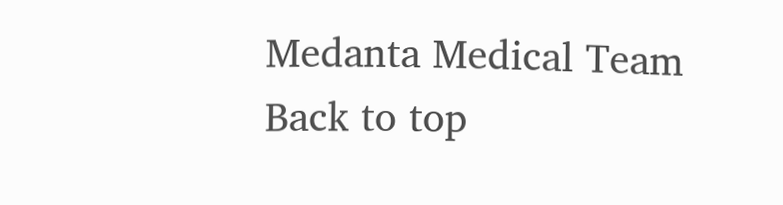Medanta Medical Team
Back to top